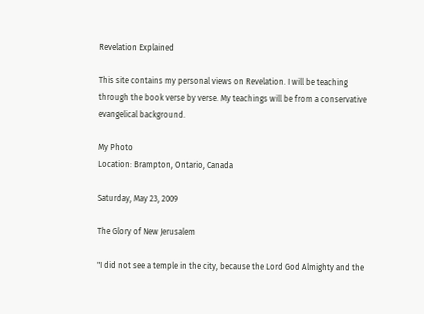Revelation Explained

This site contains my personal views on Revelation. I will be teaching through the book verse by verse. My teachings will be from a conservative evangelical background.

My Photo
Location: Brampton, Ontario, Canada

Saturday, May 23, 2009

The Glory of New Jerusalem

"I did not see a temple in the city, because the Lord God Almighty and the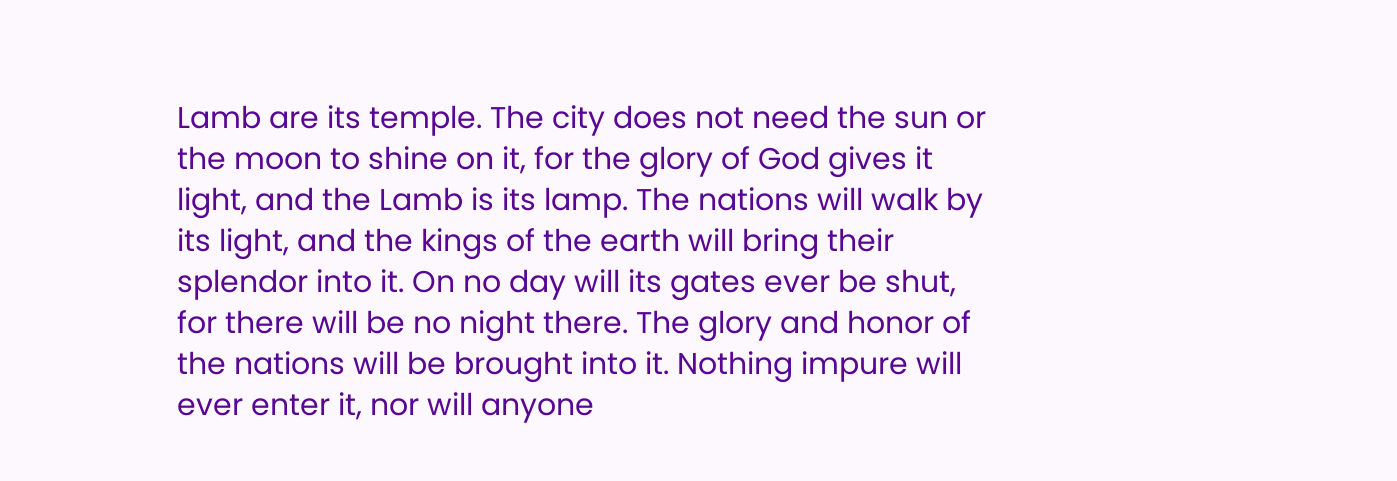Lamb are its temple. The city does not need the sun or the moon to shine on it, for the glory of God gives it light, and the Lamb is its lamp. The nations will walk by its light, and the kings of the earth will bring their splendor into it. On no day will its gates ever be shut, for there will be no night there. The glory and honor of the nations will be brought into it. Nothing impure will ever enter it, nor will anyone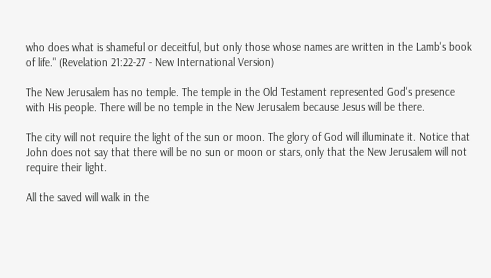who does what is shameful or deceitful, but only those whose names are written in the Lamb's book of life." (Revelation 21:22-27 - New International Version)

The New Jerusalem has no temple. The temple in the Old Testament represented God's presence with His people. There will be no temple in the New Jerusalem because Jesus will be there.

The city will not require the light of the sun or moon. The glory of God will illuminate it. Notice that John does not say that there will be no sun or moon or stars, only that the New Jerusalem will not require their light.

All the saved will walk in the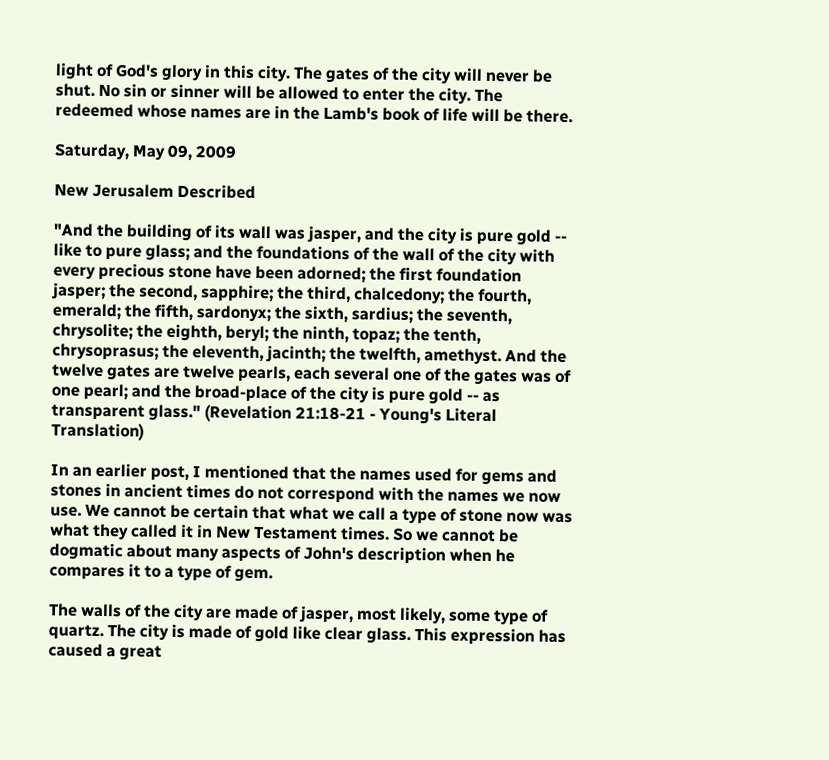light of God's glory in this city. The gates of the city will never be shut. No sin or sinner will be allowed to enter the city. The redeemed whose names are in the Lamb's book of life will be there.

Saturday, May 09, 2009

New Jerusalem Described

"And the building of its wall was jasper, and the city is pure gold -- like to pure glass; and the foundations of the wall of the city with every precious stone have been adorned; the first foundation jasper; the second, sapphire; the third, chalcedony; the fourth, emerald; the fifth, sardonyx; the sixth, sardius; the seventh, chrysolite; the eighth, beryl; the ninth, topaz; the tenth, chrysoprasus; the eleventh, jacinth; the twelfth, amethyst. And the twelve gates are twelve pearls, each several one of the gates was of one pearl; and the broad-place of the city is pure gold -- as transparent glass." (Revelation 21:18-21 - Young's Literal Translation)

In an earlier post, I mentioned that the names used for gems and stones in ancient times do not correspond with the names we now use. We cannot be certain that what we call a type of stone now was what they called it in New Testament times. So we cannot be dogmatic about many aspects of John's description when he compares it to a type of gem.

The walls of the city are made of jasper, most likely, some type of quartz. The city is made of gold like clear glass. This expression has caused a great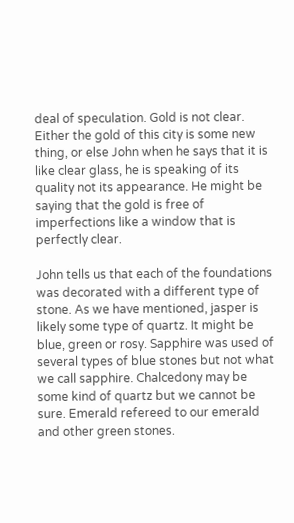deal of speculation. Gold is not clear. Either the gold of this city is some new thing, or else John when he says that it is like clear glass, he is speaking of its quality not its appearance. He might be saying that the gold is free of imperfections like a window that is perfectly clear.

John tells us that each of the foundations was decorated with a different type of stone. As we have mentioned, jasper is likely some type of quartz. It might be blue, green or rosy. Sapphire was used of several types of blue stones but not what we call sapphire. Chalcedony may be some kind of quartz but we cannot be sure. Emerald refereed to our emerald and other green stones.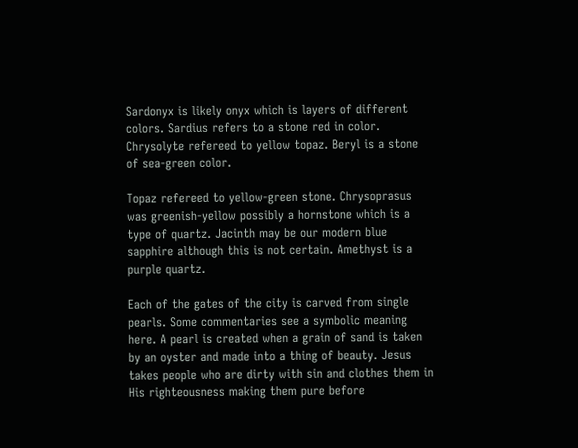Sardonyx is likely onyx which is layers of different colors. Sardius refers to a stone red in color. Chrysolyte refereed to yellow topaz. Beryl is a stone of sea-green color.

Topaz refereed to yellow-green stone. Chrysoprasus was greenish-yellow possibly a hornstone which is a type of quartz. Jacinth may be our modern blue sapphire although this is not certain. Amethyst is a purple quartz.

Each of the gates of the city is carved from single pearls. Some commentaries see a symbolic meaning here. A pearl is created when a grain of sand is taken by an oyster and made into a thing of beauty. Jesus takes people who are dirty with sin and clothes them in His righteousness making them pure before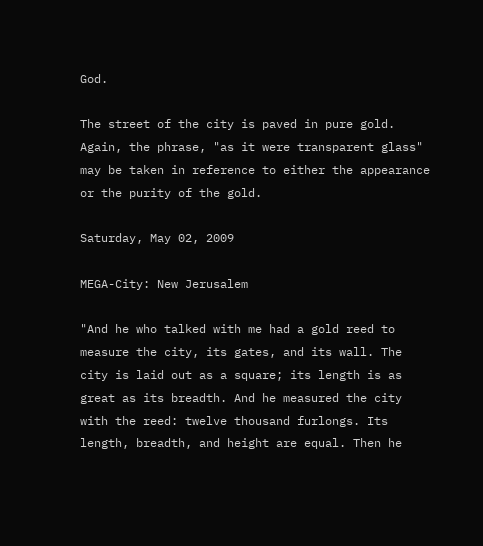God.

The street of the city is paved in pure gold. Again, the phrase, "as it were transparent glass" may be taken in reference to either the appearance or the purity of the gold.

Saturday, May 02, 2009

MEGA-City: New Jerusalem

"And he who talked with me had a gold reed to measure the city, its gates, and its wall. The city is laid out as a square; its length is as great as its breadth. And he measured the city with the reed: twelve thousand furlongs. Its length, breadth, and height are equal. Then he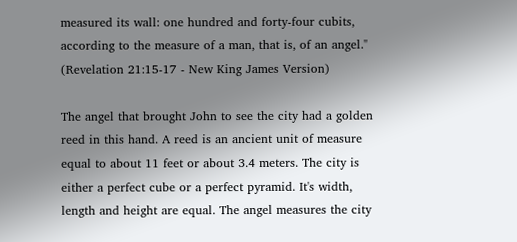measured its wall: one hundred and forty-four cubits, according to the measure of a man, that is, of an angel." (Revelation 21:15-17 - New King James Version)

The angel that brought John to see the city had a golden reed in this hand. A reed is an ancient unit of measure equal to about 11 feet or about 3.4 meters. The city is either a perfect cube or a perfect pyramid. It's width, length and height are equal. The angel measures the city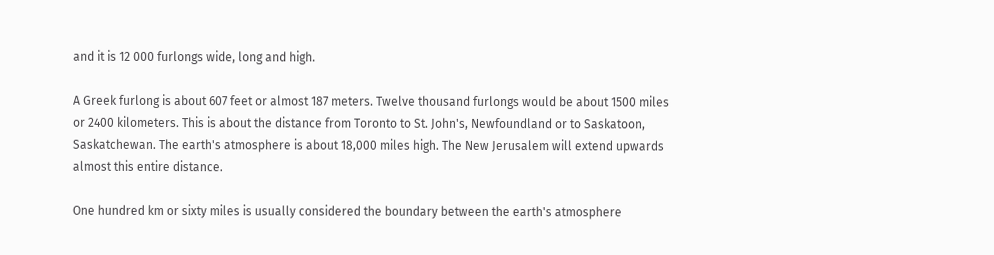and it is 12 000 furlongs wide, long and high.

A Greek furlong is about 607 feet or almost 187 meters. Twelve thousand furlongs would be about 1500 miles or 2400 kilometers. This is about the distance from Toronto to St. John's, Newfoundland or to Saskatoon, Saskatchewan. The earth's atmosphere is about 18,000 miles high. The New Jerusalem will extend upwards almost this entire distance.

One hundred km or sixty miles is usually considered the boundary between the earth's atmosphere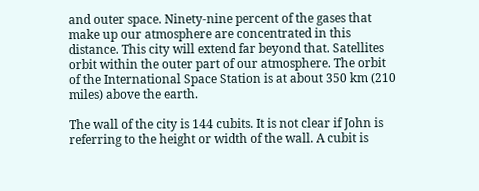and outer space. Ninety-nine percent of the gases that make up our atmosphere are concentrated in this distance. This city will extend far beyond that. Satellites orbit within the outer part of our atmosphere. The orbit of the International Space Station is at about 350 km (210 miles) above the earth.

The wall of the city is 144 cubits. It is not clear if John is referring to the height or width of the wall. A cubit is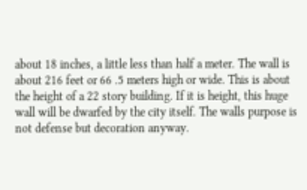about 18 inches, a little less than half a meter. The wall is about 216 feet or 66 .5 meters high or wide. This is about the height of a 22 story building. If it is height, this huge wall will be dwarfed by the city itself. The walls purpose is not defense but decoration anyway.